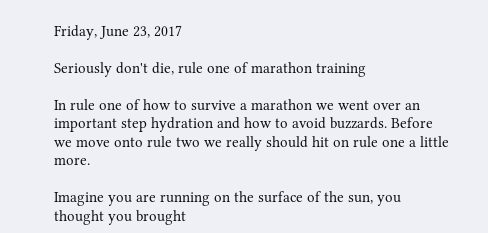Friday, June 23, 2017

Seriously don't die, rule one of marathon training

In rule one of how to survive a marathon we went over an important step hydration and how to avoid buzzards. Before we move onto rule two we really should hit on rule one a little more.

Imagine you are running on the surface of the sun, you thought you brought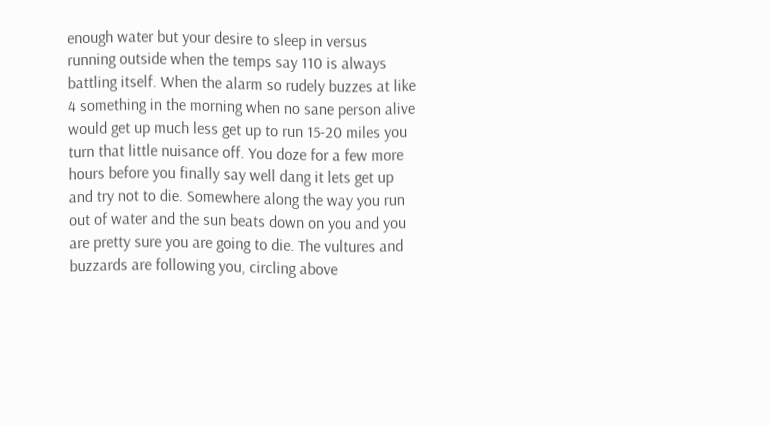enough water but your desire to sleep in versus running outside when the temps say 110 is always battling itself. When the alarm so rudely buzzes at like 4 something in the morning when no sane person alive would get up much less get up to run 15-20 miles you turn that little nuisance off. You doze for a few more hours before you finally say well dang it lets get up and try not to die. Somewhere along the way you run out of water and the sun beats down on you and you are pretty sure you are going to die. The vultures and buzzards are following you, circling above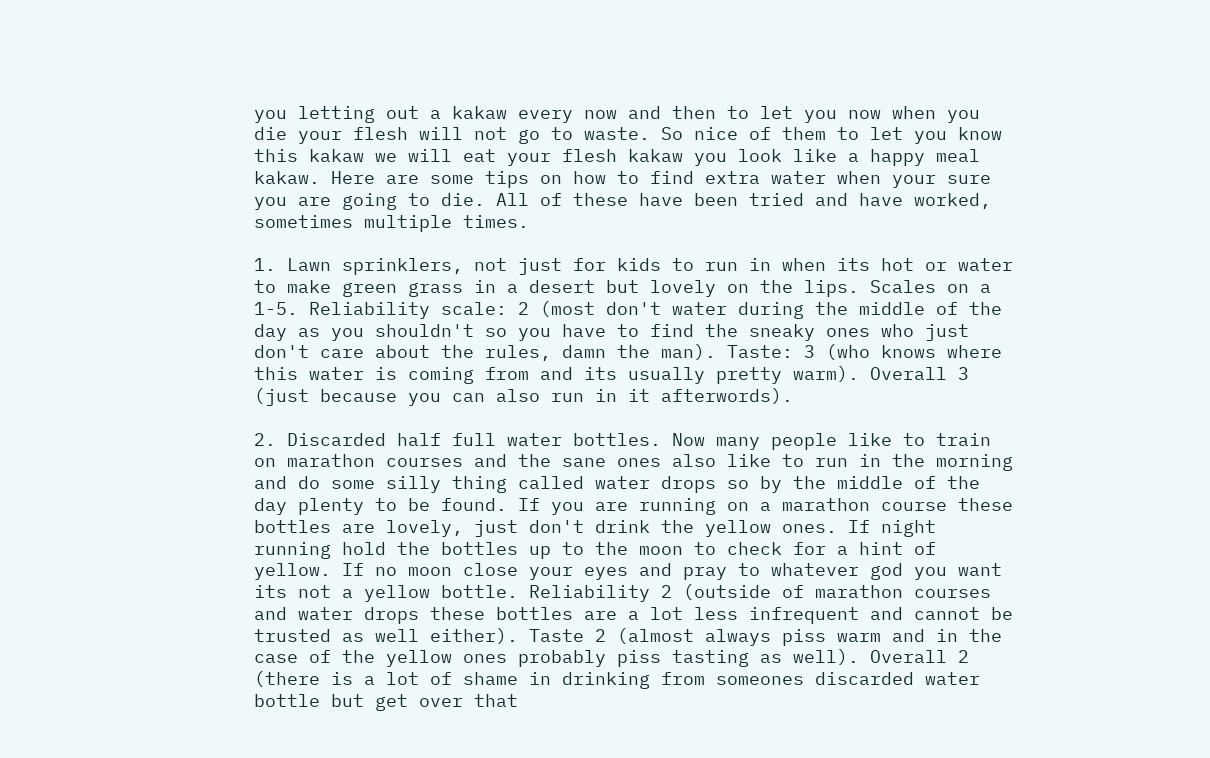you letting out a kakaw every now and then to let you now when you die your flesh will not go to waste. So nice of them to let you know this kakaw we will eat your flesh kakaw you look like a happy meal kakaw. Here are some tips on how to find extra water when your sure you are going to die. All of these have been tried and have worked, sometimes multiple times.

1. Lawn sprinklers, not just for kids to run in when its hot or water to make green grass in a desert but lovely on the lips. Scales on a 1-5. Reliability scale: 2 (most don't water during the middle of the day as you shouldn't so you have to find the sneaky ones who just don't care about the rules, damn the man). Taste: 3 (who knows where this water is coming from and its usually pretty warm). Overall 3 (just because you can also run in it afterwords).

2. Discarded half full water bottles. Now many people like to train on marathon courses and the sane ones also like to run in the morning and do some silly thing called water drops so by the middle of the day plenty to be found. If you are running on a marathon course these bottles are lovely, just don't drink the yellow ones. If night running hold the bottles up to the moon to check for a hint of yellow. If no moon close your eyes and pray to whatever god you want its not a yellow bottle. Reliability 2 (outside of marathon courses and water drops these bottles are a lot less infrequent and cannot be trusted as well either). Taste 2 (almost always piss warm and in the case of the yellow ones probably piss tasting as well). Overall 2 (there is a lot of shame in drinking from someones discarded water bottle but get over that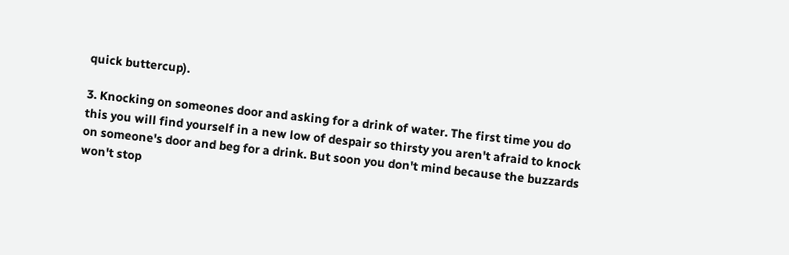quick buttercup).

3. Knocking on someones door and asking for a drink of water. The first time you do this you will find yourself in a new low of despair so thirsty you aren't afraid to knock on someone's door and beg for a drink. But soon you don't mind because the buzzards won't stop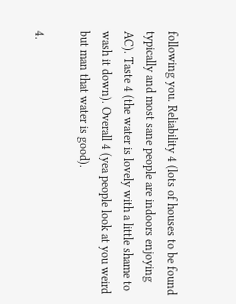following you. Reliability 4 (lots of houses to be found typically and most sane people are indoors enjoying AC). Taste 4 (the water is lovely with a little shame to wash it down). Overall 4 (yea people look at you weird but man that water is good).

4.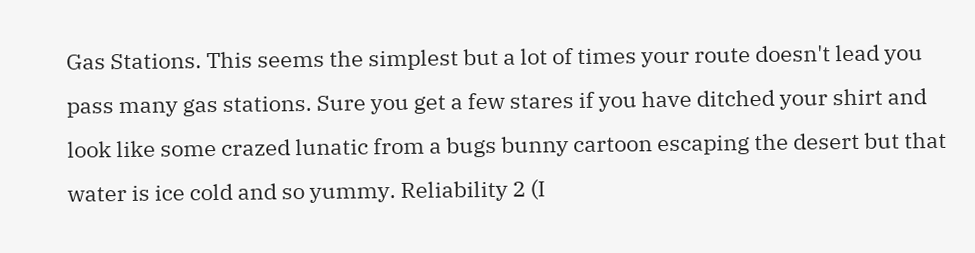Gas Stations. This seems the simplest but a lot of times your route doesn't lead you pass many gas stations. Sure you get a few stares if you have ditched your shirt and look like some crazed lunatic from a bugs bunny cartoon escaping the desert but that water is ice cold and so yummy. Reliability 2 (I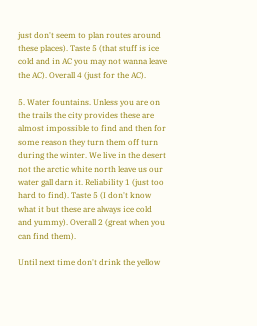just don't seem to plan routes around these places). Taste 5 (that stuff is ice cold and in AC you may not wanna leave the AC). Overall 4 (just for the AC).

5. Water fountains. Unless you are on the trails the city provides these are almost impossible to find and then for some reason they turn them off turn during the winter. We live in the desert not the arctic white north leave us our water gall darn it. Reliability 1 (just too hard to find). Taste 5 (I don't know what it but these are always ice cold and yummy). Overall 2 (great when you can find them).

Until next time don't drink the yellow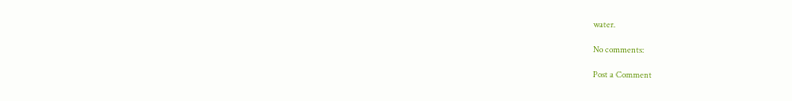water.

No comments:

Post a Comment